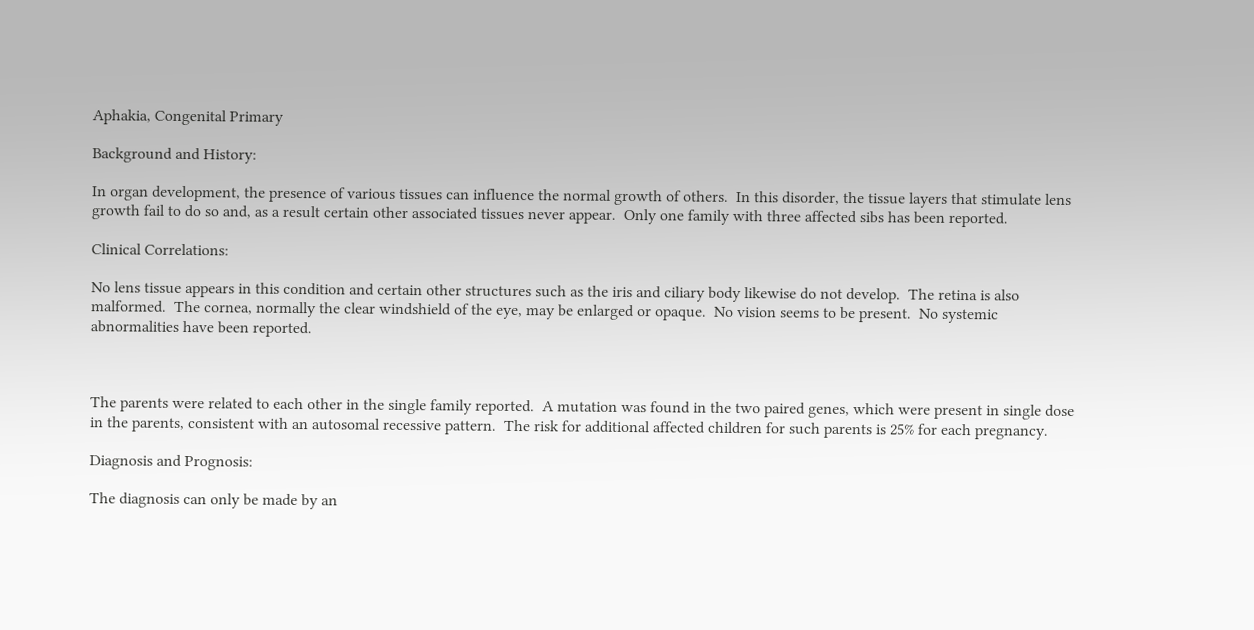Aphakia, Congenital Primary

Background and History:

In organ development, the presence of various tissues can influence the normal growth of others.  In this disorder, the tissue layers that stimulate lens growth fail to do so and, as a result certain other associated tissues never appear.  Only one family with three affected sibs has been reported.

Clinical Correlations:

No lens tissue appears in this condition and certain other structures such as the iris and ciliary body likewise do not develop.  The retina is also malformed.  The cornea, normally the clear windshield of the eye, may be enlarged or opaque.  No vision seems to be present.  No systemic abnormalities have been reported.



The parents were related to each other in the single family reported.  A mutation was found in the two paired genes, which were present in single dose in the parents, consistent with an autosomal recessive pattern.  The risk for additional affected children for such parents is 25% for each pregnancy.

Diagnosis and Prognosis:

The diagnosis can only be made by an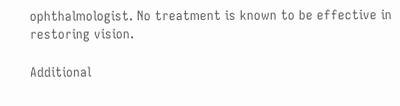ophthalmologist. No treatment is known to be effective in restoring vision.

Additional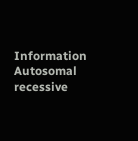Information
Autosomal recessive